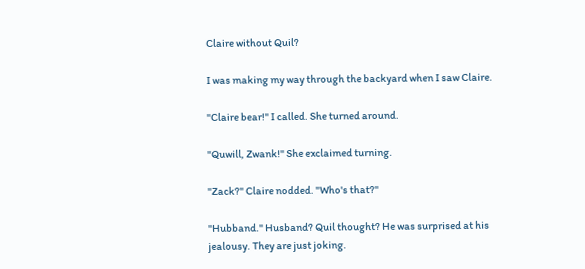Claire without Quil?

I was making my way through the backyard when I saw Claire.

"Claire bear!" I called. She turned around.

"Quwill, Zwank!" She exclaimed turning.

"Zack?" Claire nodded. "Who's that?"

"Hubband." Husband? Quil thought? He was surprised at his jealousy. They are just joking.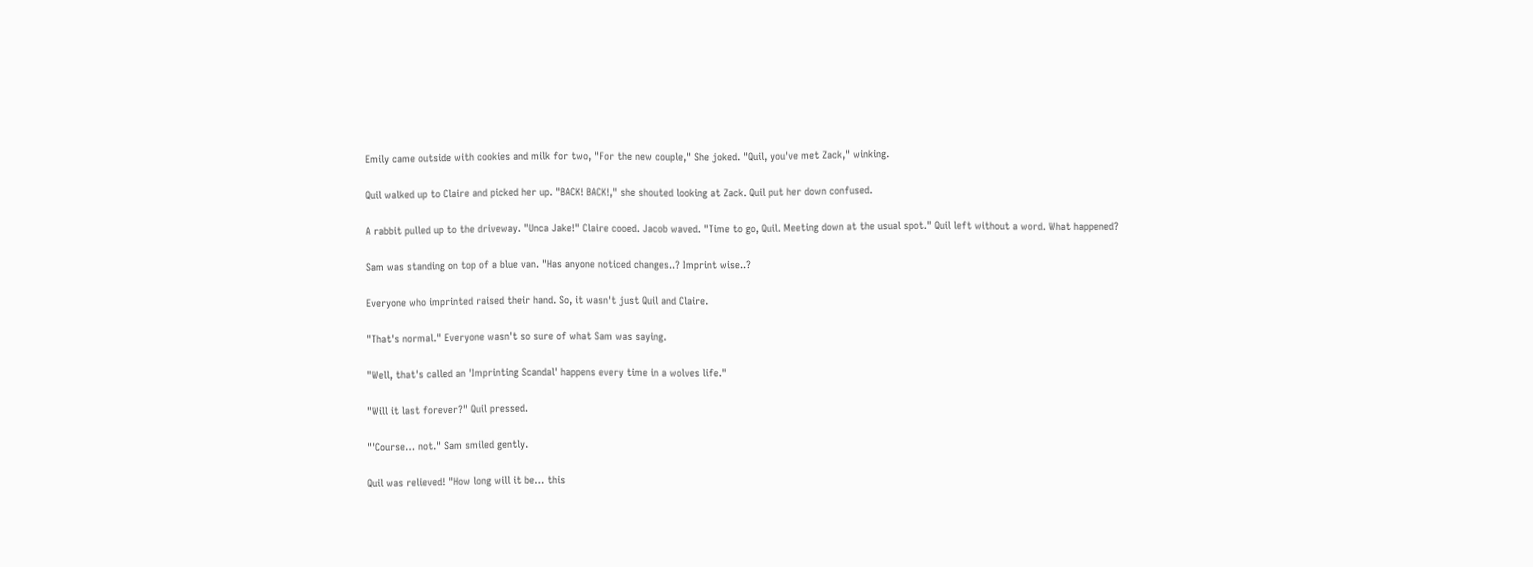Emily came outside with cookies and milk for two, "For the new couple," She joked. "Quil, you've met Zack," winking.

Quil walked up to Claire and picked her up. "BACK! BACK!," she shouted looking at Zack. Quil put her down confused.

A rabbit pulled up to the driveway. "Unca Jake!" Claire cooed. Jacob waved. "Time to go, Quil. Meeting down at the usual spot." Quil left without a word. What happened?

Sam was standing on top of a blue van. "Has anyone noticed changes..? Imprint wise..?

Everyone who imprinted raised their hand. So, it wasn't just Quil and Claire.

"That's normal." Everyone wasn't so sure of what Sam was saying.

"Well, that's called an 'Imprinting Scandal' happens every time in a wolves life."

"Will it last forever?" Quil pressed.

"'Course… not." Sam smiled gently.

Quil was relieved! "How long will it be… this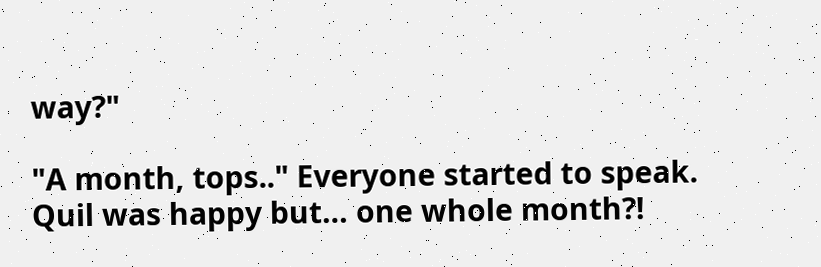way?"

"A month, tops.." Everyone started to speak. Quil was happy but… one whole month?!